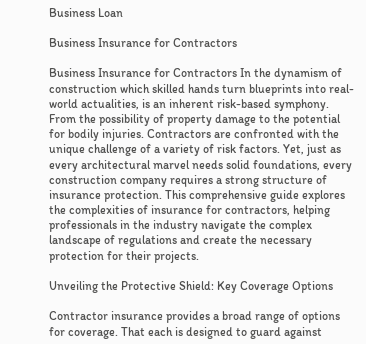Business Loan

Business Insurance for Contractors

Business Insurance for Contractors In the dynamism of construction which skilled hands turn blueprints into real-world actualities, is an inherent risk-based symphony. From the possibility of property damage to the potential for bodily injuries. Contractors are confronted with the unique challenge of a variety of risk factors. Yet, just as every architectural marvel needs solid foundations, every construction company requires a strong structure of insurance protection. This comprehensive guide explores the complexities of insurance for contractors, helping professionals in the industry navigate the complex landscape of regulations and create the necessary protection for their projects.

Unveiling the Protective Shield: Key Coverage Options

Contractor insurance provides a broad range of options for coverage. That each is designed to guard against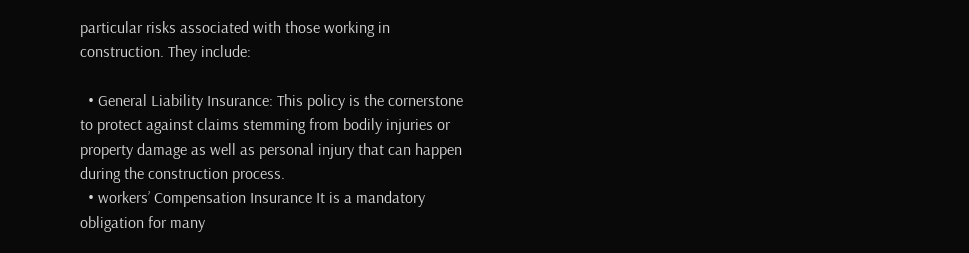particular risks associated with those working in construction. They include:

  • General Liability Insurance: This policy is the cornerstone to protect against claims stemming from bodily injuries or property damage as well as personal injury that can happen during the construction process.
  • workers’ Compensation Insurance It is a mandatory obligation for many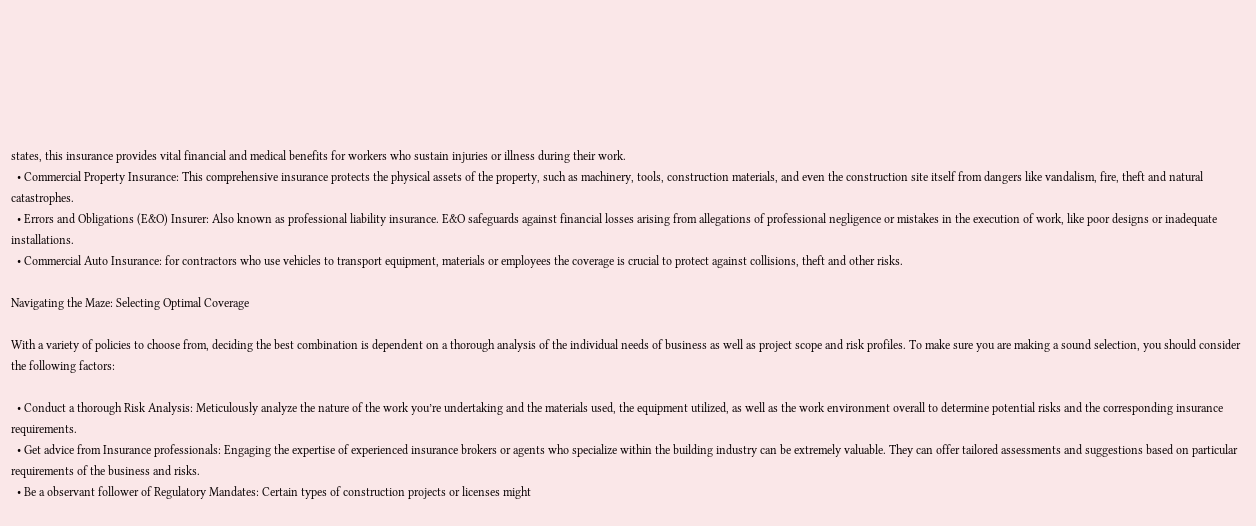states, this insurance provides vital financial and medical benefits for workers who sustain injuries or illness during their work.
  • Commercial Property Insurance: This comprehensive insurance protects the physical assets of the property, such as machinery, tools, construction materials, and even the construction site itself from dangers like vandalism, fire, theft and natural catastrophes.
  • Errors and Obligations (E&O) Insurer: Also known as professional liability insurance. E&O safeguards against financial losses arising from allegations of professional negligence or mistakes in the execution of work, like poor designs or inadequate installations.
  • Commercial Auto Insurance: for contractors who use vehicles to transport equipment, materials or employees the coverage is crucial to protect against collisions, theft and other risks.

Navigating the Maze: Selecting Optimal Coverage

With a variety of policies to choose from, deciding the best combination is dependent on a thorough analysis of the individual needs of business as well as project scope and risk profiles. To make sure you are making a sound selection, you should consider the following factors:

  • Conduct a thorough Risk Analysis: Meticulously analyze the nature of the work you’re undertaking and the materials used, the equipment utilized, as well as the work environment overall to determine potential risks and the corresponding insurance requirements.
  • Get advice from Insurance professionals: Engaging the expertise of experienced insurance brokers or agents who specialize within the building industry can be extremely valuable. They can offer tailored assessments and suggestions based on particular requirements of the business and risks.
  • Be a observant follower of Regulatory Mandates: Certain types of construction projects or licenses might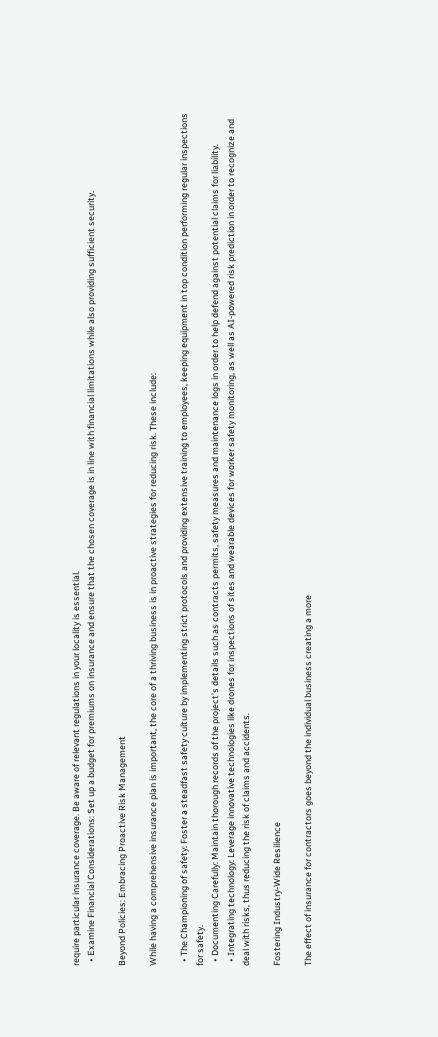require particular insurance coverage. Be aware of relevant regulations in your locality is essential.
  • Examine Financial Considerations: Set up a budget for premiums on insurance and ensure that the chosen coverage is in line with financial limitations while also providing sufficient security.

Beyond Policies: Embracing Proactive Risk Management

While having a comprehensive insurance plan is important, the core of a thriving business is in proactive strategies for reducing risk. These include:

  • The Championing of safety: Foster a steadfast safety culture by implementing strict protocols and providing extensive training to employees, keeping equipment in top condition performing regular inspections for safety.
  • Documenting Carefully: Maintain thorough records of the project’s details such as contracts permits, safety measures and maintenance logs in order to help defend against potential claims for liability.
  • Integrating technology: Leverage innovative technologies like drones for inspections of sites and wearable devices for worker safety monitoring, as well as AI-powered risk prediction in order to recognize and deal with risks, thus reducing the risk of claims and accidents.

Fostering Industry-Wide Resilience

The effect of insurance for contractors goes beyond the individual business creating a more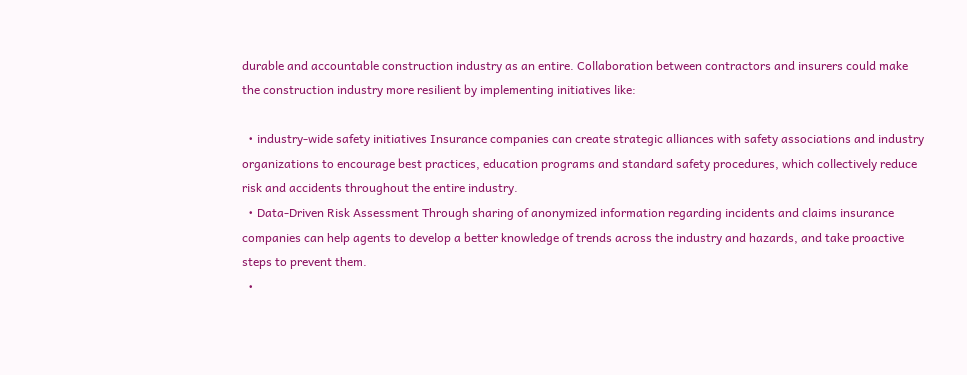durable and accountable construction industry as an entire. Collaboration between contractors and insurers could make the construction industry more resilient by implementing initiatives like:

  • industry-wide safety initiatives Insurance companies can create strategic alliances with safety associations and industry organizations to encourage best practices, education programs and standard safety procedures, which collectively reduce risk and accidents throughout the entire industry.
  • Data-Driven Risk Assessment Through sharing of anonymized information regarding incidents and claims insurance companies can help agents to develop a better knowledge of trends across the industry and hazards, and take proactive steps to prevent them.
  •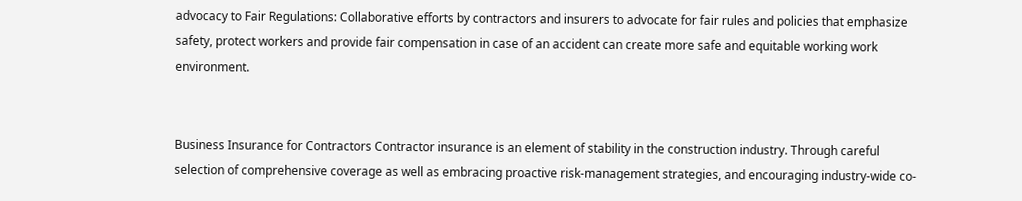advocacy to Fair Regulations: Collaborative efforts by contractors and insurers to advocate for fair rules and policies that emphasize safety, protect workers and provide fair compensation in case of an accident can create more safe and equitable working work environment.


Business Insurance for Contractors Contractor insurance is an element of stability in the construction industry. Through careful selection of comprehensive coverage as well as embracing proactive risk-management strategies, and encouraging industry-wide co-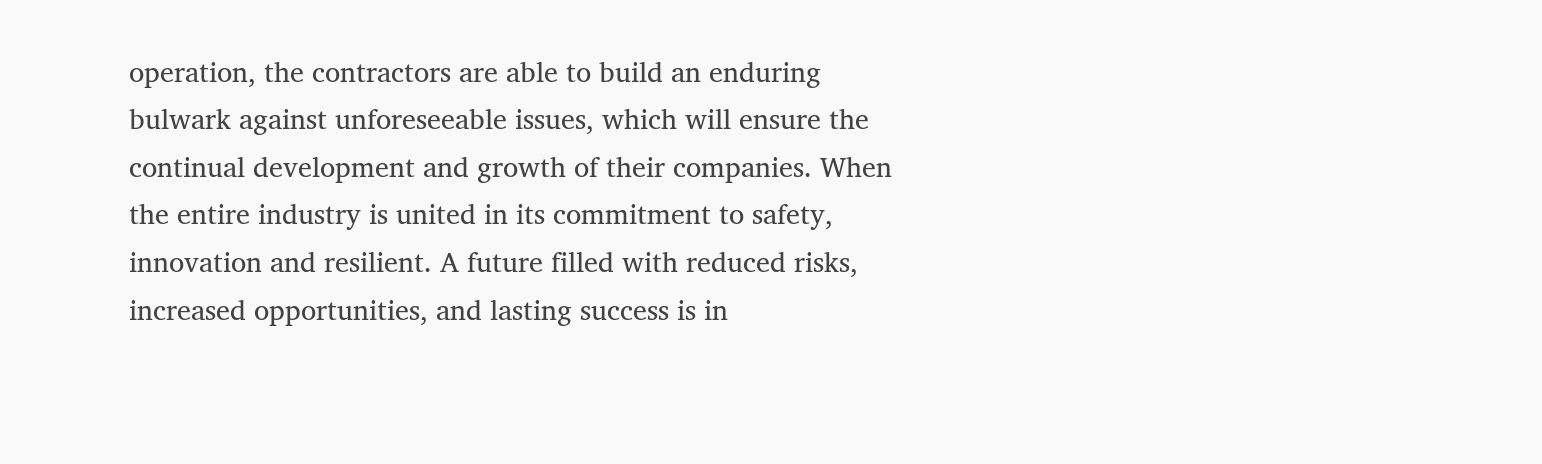operation, the contractors are able to build an enduring bulwark against unforeseeable issues, which will ensure the continual development and growth of their companies. When the entire industry is united in its commitment to safety, innovation and resilient. A future filled with reduced risks, increased opportunities, and lasting success is in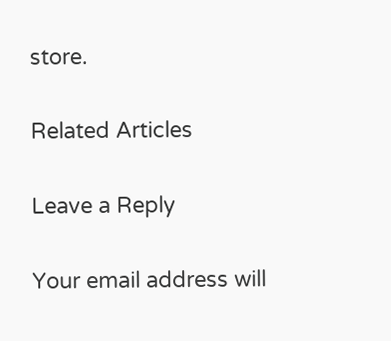store.

Related Articles

Leave a Reply

Your email address will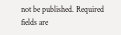not be published. Required fields are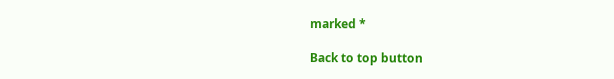marked *

Back to top button